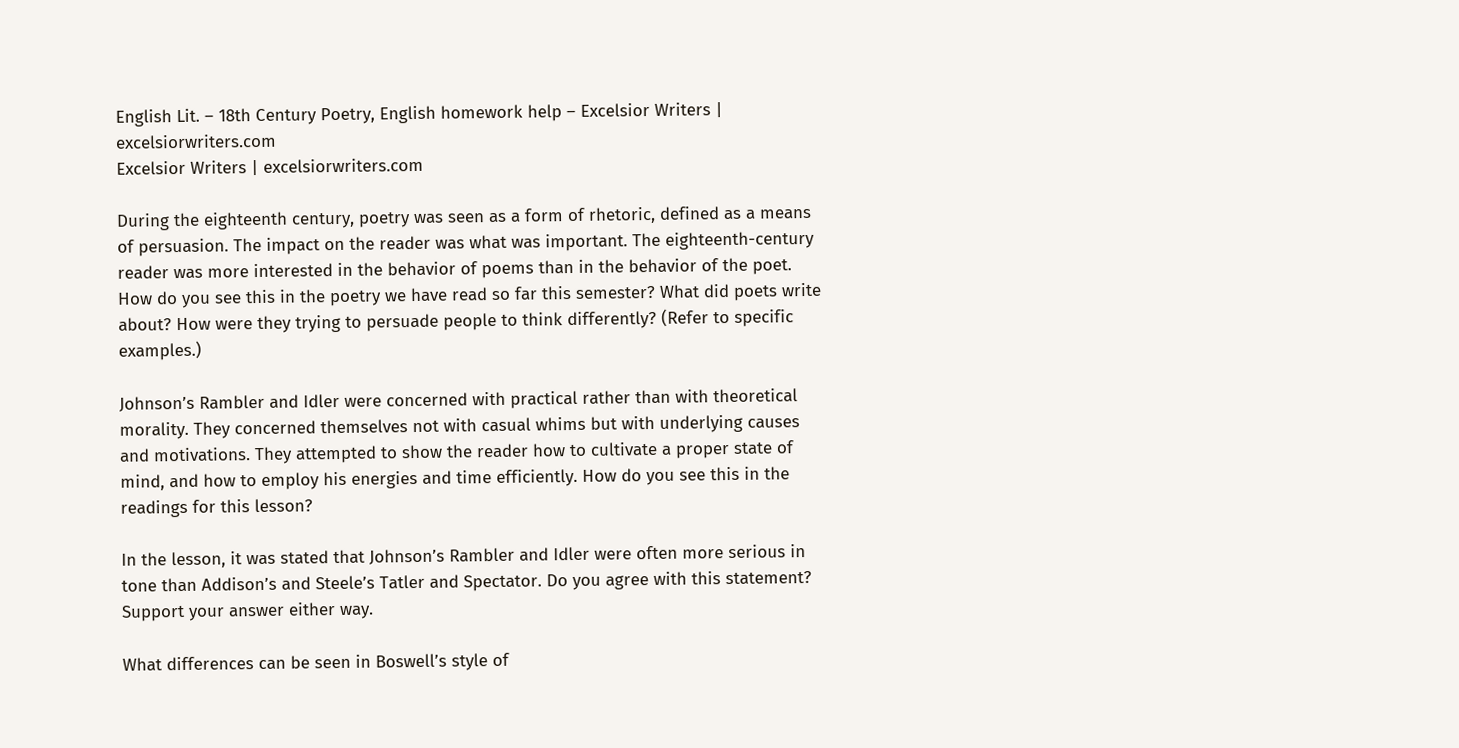English Lit. – 18th Century Poetry, English homework help – Excelsior Writers | excelsiorwriters.com
Excelsior Writers | excelsiorwriters.com

During the eighteenth century, poetry was seen as a form of rhetoric, defined as a means of persuasion. The impact on the reader was what was important. The eighteenth-century reader was more interested in the behavior of poems than in the behavior of the poet. How do you see this in the poetry we have read so far this semester? What did poets write about? How were they trying to persuade people to think differently? (Refer to specific examples.)

Johnson’s Rambler and Idler were concerned with practical rather than with theoretical morality. They concerned themselves not with casual whims but with underlying causes and motivations. They attempted to show the reader how to cultivate a proper state of mind, and how to employ his energies and time efficiently. How do you see this in the readings for this lesson?

In the lesson, it was stated that Johnson’s Rambler and Idler were often more serious in tone than Addison’s and Steele’s Tatler and Spectator. Do you agree with this statement? Support your answer either way.

What differences can be seen in Boswell’s style of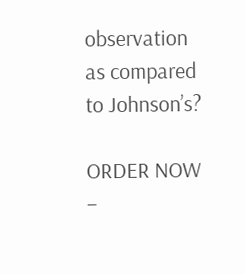observation as compared to Johnson’s?

ORDER NOW –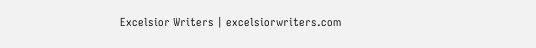Excelsior Writers | excelsiorwriters.com